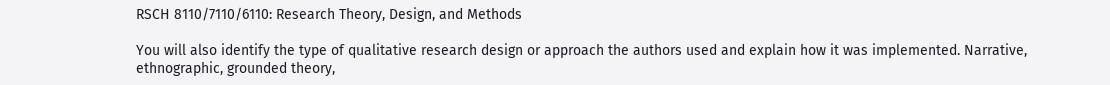RSCH 8110/7110/6110: Research Theory, Design, and Methods

You will also identify the type of qualitative research design or approach the authors used and explain how it was implemented. Narrative, ethnographic, grounded theory,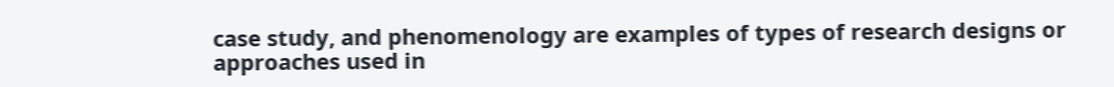case study, and phenomenology are examples of types of research designs or approaches used in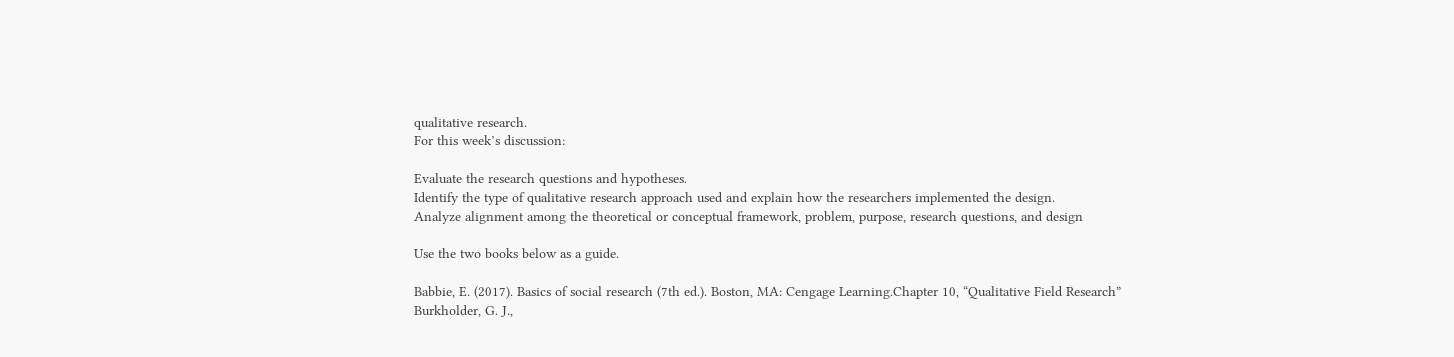qualitative research.
For this week’s discussion:

Evaluate the research questions and hypotheses.
Identify the type of qualitative research approach used and explain how the researchers implemented the design.
Analyze alignment among the theoretical or conceptual framework, problem, purpose, research questions, and design

Use the two books below as a guide.

Babbie, E. (2017). Basics of social research (7th ed.). Boston, MA: Cengage Learning.Chapter 10, “Qualitative Field Research”
Burkholder, G. J.,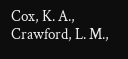Cox, K. A., Crawford, L. M.,